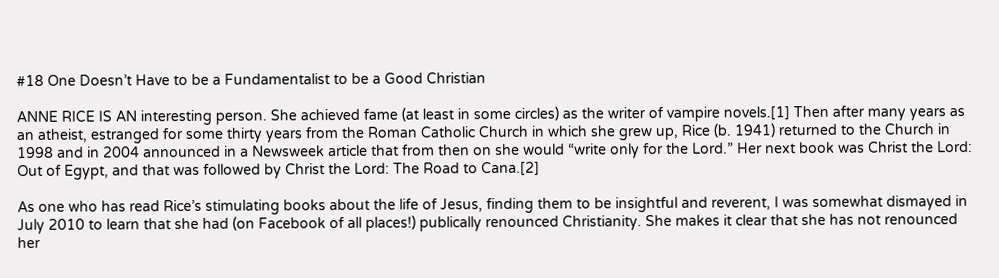#18 One Doesn’t Have to be a Fundamentalist to be a Good Christian

ANNE RICE IS AN interesting person. She achieved fame (at least in some circles) as the writer of vampire novels.[1] Then after many years as an atheist, estranged for some thirty years from the Roman Catholic Church in which she grew up, Rice (b. 1941) returned to the Church in 1998 and in 2004 announced in a Newsweek article that from then on she would “write only for the Lord.” Her next book was Christ the Lord: Out of Egypt, and that was followed by Christ the Lord: The Road to Cana.[2]

As one who has read Rice’s stimulating books about the life of Jesus, finding them to be insightful and reverent, I was somewhat dismayed in July 2010 to learn that she had (on Facebook of all places!) publically renounced Christianity. She makes it clear that she has not renounced her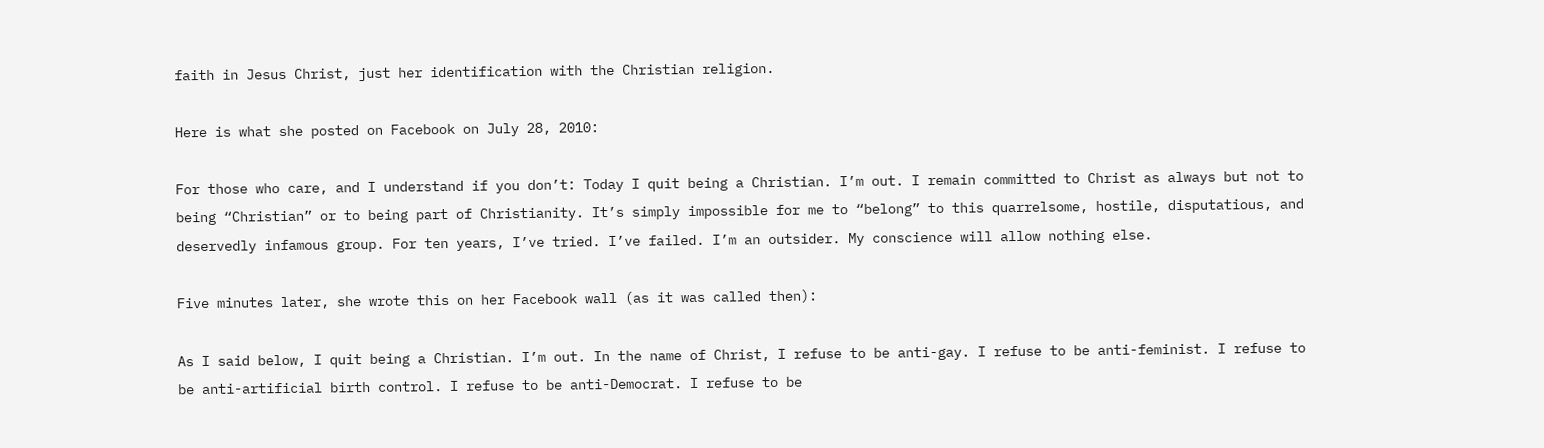faith in Jesus Christ, just her identification with the Christian religion.

Here is what she posted on Facebook on July 28, 2010:

For those who care, and I understand if you don’t: Today I quit being a Christian. I’m out. I remain committed to Christ as always but not to being “Christian” or to being part of Christianity. It’s simply impossible for me to “belong” to this quarrelsome, hostile, disputatious, and deservedly infamous group. For ten years, I’ve tried. I’ve failed. I’m an outsider. My conscience will allow nothing else.

Five minutes later, she wrote this on her Facebook wall (as it was called then):

As I said below, I quit being a Christian. I’m out. In the name of Christ, I refuse to be anti-gay. I refuse to be anti-feminist. I refuse to be anti-artificial birth control. I refuse to be anti-Democrat. I refuse to be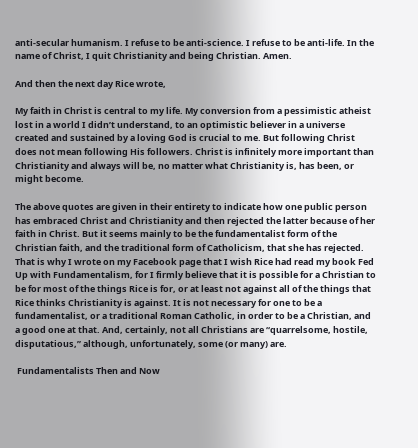anti-secular humanism. I refuse to be anti-science. I refuse to be anti-life. In the name of Christ, I quit Christianity and being Christian. Amen.

And then the next day Rice wrote,

My faith in Christ is central to my life. My conversion from a pessimistic atheist lost in a world I didn’t understand, to an optimistic believer in a universe created and sustained by a loving God is crucial to me. But following Christ does not mean following His followers. Christ is infinitely more important than Christianity and always will be, no matter what Christianity is, has been, or might become.

The above quotes are given in their entirety to indicate how one public person has embraced Christ and Christianity and then rejected the latter because of her faith in Christ. But it seems mainly to be the fundamentalist form of the Christian faith, and the traditional form of Catholicism, that she has rejected. That is why I wrote on my Facebook page that I wish Rice had read my book Fed Up with Fundamentalism, for I firmly believe that it is possible for a Christian to be for most of the things Rice is for, or at least not against all of the things that Rice thinks Christianity is against. It is not necessary for one to be a fundamentalist, or a traditional Roman Catholic, in order to be a Christian, and a good one at that. And, certainly, not all Christians are “quarrelsome, hostile, disputatious,” although, unfortunately, some (or many) are.

 Fundamentalists Then and Now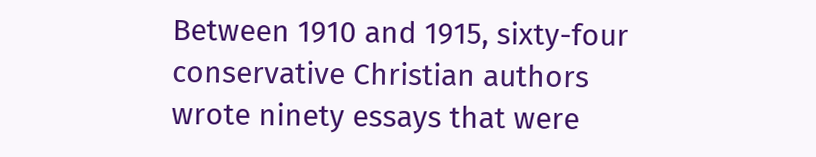Between 1910 and 1915, sixty-four conservative Christian authors wrote ninety essays that were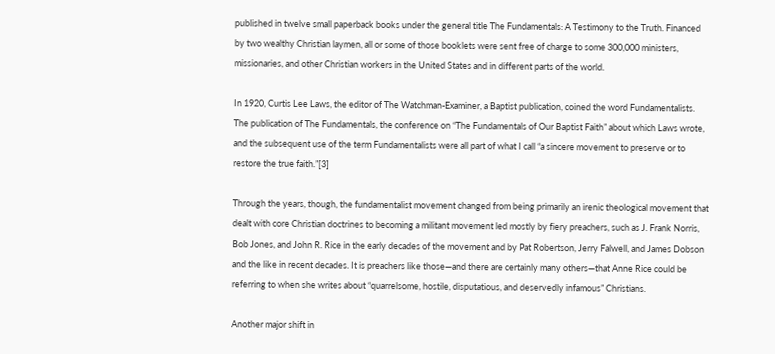published in twelve small paperback books under the general title The Fundamentals: A Testimony to the Truth. Financed by two wealthy Christian laymen, all or some of those booklets were sent free of charge to some 300,000 ministers, missionaries, and other Christian workers in the United States and in different parts of the world.

In 1920, Curtis Lee Laws, the editor of The Watchman-Examiner, a Baptist publication, coined the word Fundamentalists. The publication of The Fundamentals, the conference on “The Fundamentals of Our Baptist Faith” about which Laws wrote, and the subsequent use of the term Fundamentalists were all part of what I call “a sincere movement to preserve or to restore the true faith.”[3]

Through the years, though, the fundamentalist movement changed from being primarily an irenic theological movement that dealt with core Christian doctrines to becoming a militant movement led mostly by fiery preachers, such as J. Frank Norris, Bob Jones, and John R. Rice in the early decades of the movement and by Pat Robertson, Jerry Falwell, and James Dobson and the like in recent decades. It is preachers like those—and there are certainly many others—that Anne Rice could be referring to when she writes about “quarrelsome, hostile, disputatious, and deservedly infamous” Christians.

Another major shift in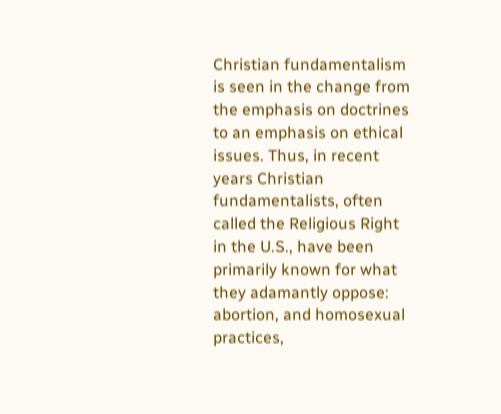Christian fundamentalism is seen in the change from the emphasis on doctrines to an emphasis on ethical issues. Thus, in recent years Christian fundamentalists, often called the Religious Right in the U.S., have been primarily known for what they adamantly oppose: abortion, and homosexual practices,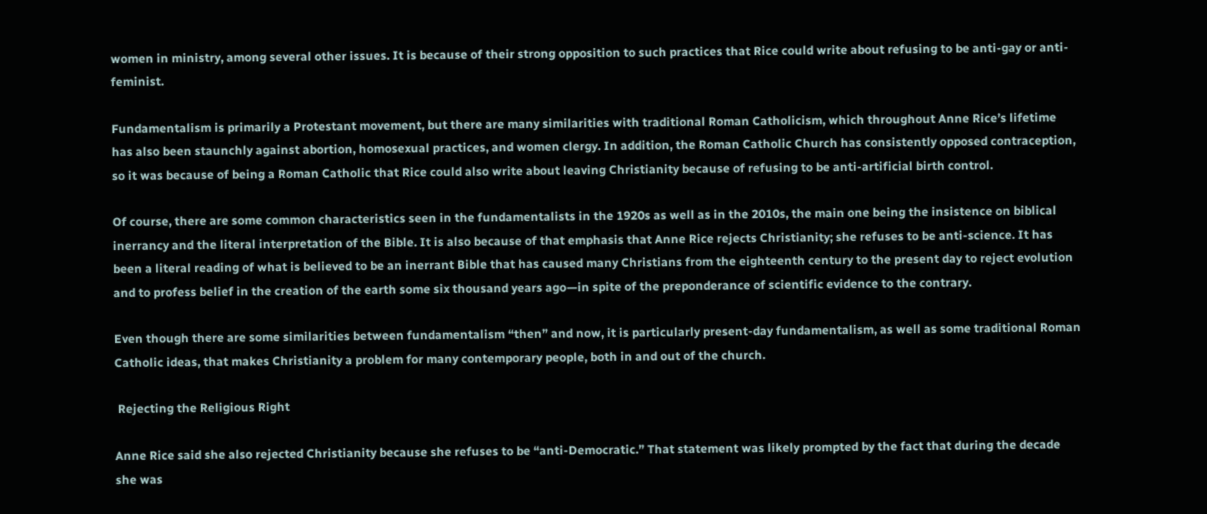women in ministry, among several other issues. It is because of their strong opposition to such practices that Rice could write about refusing to be anti-gay or anti-feminist.

Fundamentalism is primarily a Protestant movement, but there are many similarities with traditional Roman Catholicism, which throughout Anne Rice’s lifetime has also been staunchly against abortion, homosexual practices, and women clergy. In addition, the Roman Catholic Church has consistently opposed contraception, so it was because of being a Roman Catholic that Rice could also write about leaving Christianity because of refusing to be anti-artificial birth control.

Of course, there are some common characteristics seen in the fundamentalists in the 1920s as well as in the 2010s, the main one being the insistence on biblical inerrancy and the literal interpretation of the Bible. It is also because of that emphasis that Anne Rice rejects Christianity; she refuses to be anti-science. It has been a literal reading of what is believed to be an inerrant Bible that has caused many Christians from the eighteenth century to the present day to reject evolution and to profess belief in the creation of the earth some six thousand years ago—in spite of the preponderance of scientific evidence to the contrary.

Even though there are some similarities between fundamentalism “then” and now, it is particularly present-day fundamentalism, as well as some traditional Roman Catholic ideas, that makes Christianity a problem for many contemporary people, both in and out of the church.

 Rejecting the Religious Right

Anne Rice said she also rejected Christianity because she refuses to be “anti-Democratic.” That statement was likely prompted by the fact that during the decade she was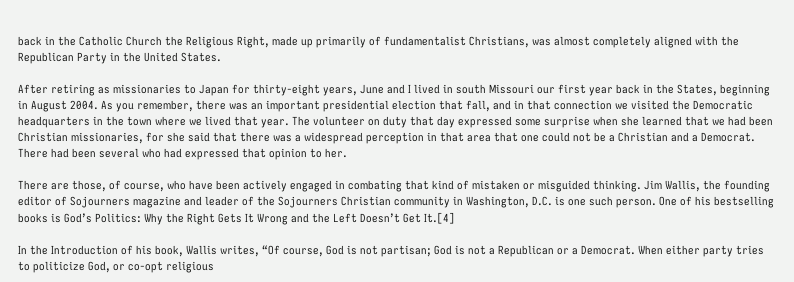back in the Catholic Church the Religious Right, made up primarily of fundamentalist Christians, was almost completely aligned with the Republican Party in the United States.

After retiring as missionaries to Japan for thirty-eight years, June and I lived in south Missouri our first year back in the States, beginning in August 2004. As you remember, there was an important presidential election that fall, and in that connection we visited the Democratic headquarters in the town where we lived that year. The volunteer on duty that day expressed some surprise when she learned that we had been Christian missionaries, for she said that there was a widespread perception in that area that one could not be a Christian and a Democrat. There had been several who had expressed that opinion to her.

There are those, of course, who have been actively engaged in combating that kind of mistaken or misguided thinking. Jim Wallis, the founding editor of Sojourners magazine and leader of the Sojourners Christian community in Washington, D.C. is one such person. One of his bestselling books is God’s Politics: Why the Right Gets It Wrong and the Left Doesn’t Get It.[4]

In the Introduction of his book, Wallis writes, “Of course, God is not partisan; God is not a Republican or a Democrat. When either party tries to politicize God, or co-opt religious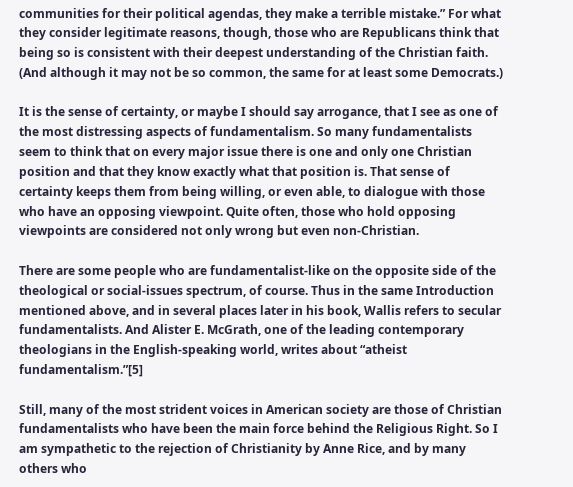communities for their political agendas, they make a terrible mistake.” For what they consider legitimate reasons, though, those who are Republicans think that being so is consistent with their deepest understanding of the Christian faith. (And although it may not be so common, the same for at least some Democrats.)

It is the sense of certainty, or maybe I should say arrogance, that I see as one of the most distressing aspects of fundamentalism. So many fundamentalists seem to think that on every major issue there is one and only one Christian position and that they know exactly what that position is. That sense of certainty keeps them from being willing, or even able, to dialogue with those who have an opposing viewpoint. Quite often, those who hold opposing viewpoints are considered not only wrong but even non-Christian.

There are some people who are fundamentalist-like on the opposite side of the theological or social-issues spectrum, of course. Thus in the same Introduction mentioned above, and in several places later in his book, Wallis refers to secular fundamentalists. And Alister E. McGrath, one of the leading contemporary theologians in the English-speaking world, writes about “atheist fundamentalism.”[5]

Still, many of the most strident voices in American society are those of Christian fundamentalists who have been the main force behind the Religious Right. So I am sympathetic to the rejection of Christianity by Anne Rice, and by many others who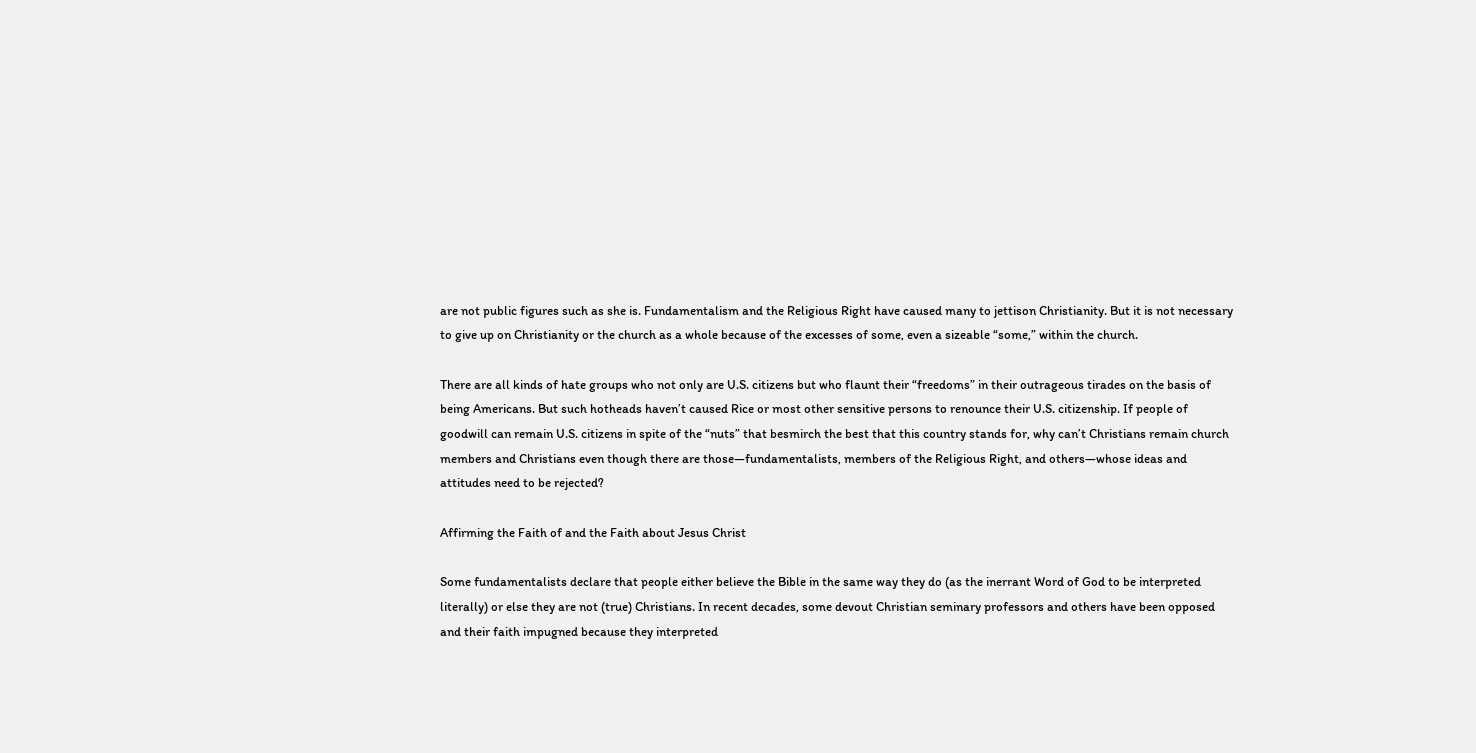are not public figures such as she is. Fundamentalism and the Religious Right have caused many to jettison Christianity. But it is not necessary to give up on Christianity or the church as a whole because of the excesses of some, even a sizeable “some,” within the church.

There are all kinds of hate groups who not only are U.S. citizens but who flaunt their “freedoms” in their outrageous tirades on the basis of being Americans. But such hotheads haven’t caused Rice or most other sensitive persons to renounce their U.S. citizenship. If people of goodwill can remain U.S. citizens in spite of the “nuts” that besmirch the best that this country stands for, why can’t Christians remain church members and Christians even though there are those—fundamentalists, members of the Religious Right, and others—whose ideas and attitudes need to be rejected?

Affirming the Faith of and the Faith about Jesus Christ

Some fundamentalists declare that people either believe the Bible in the same way they do (as the inerrant Word of God to be interpreted literally) or else they are not (true) Christians. In recent decades, some devout Christian seminary professors and others have been opposed and their faith impugned because they interpreted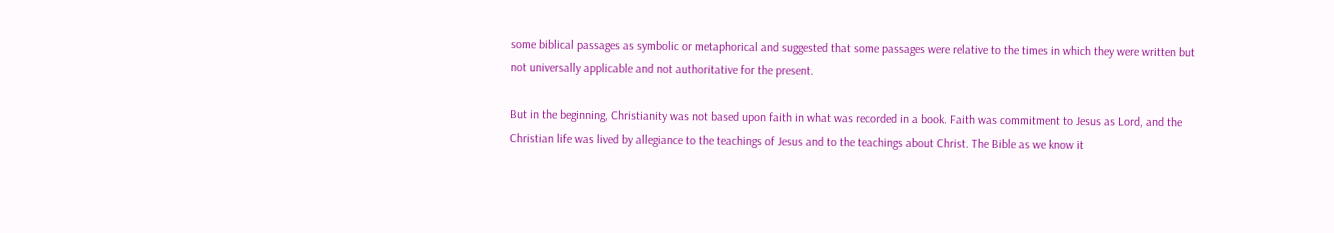some biblical passages as symbolic or metaphorical and suggested that some passages were relative to the times in which they were written but not universally applicable and not authoritative for the present.

But in the beginning, Christianity was not based upon faith in what was recorded in a book. Faith was commitment to Jesus as Lord, and the Christian life was lived by allegiance to the teachings of Jesus and to the teachings about Christ. The Bible as we know it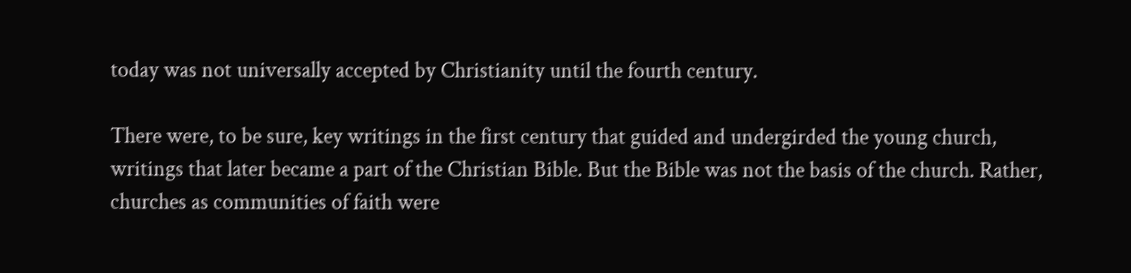today was not universally accepted by Christianity until the fourth century.

There were, to be sure, key writings in the first century that guided and undergirded the young church, writings that later became a part of the Christian Bible. But the Bible was not the basis of the church. Rather, churches as communities of faith were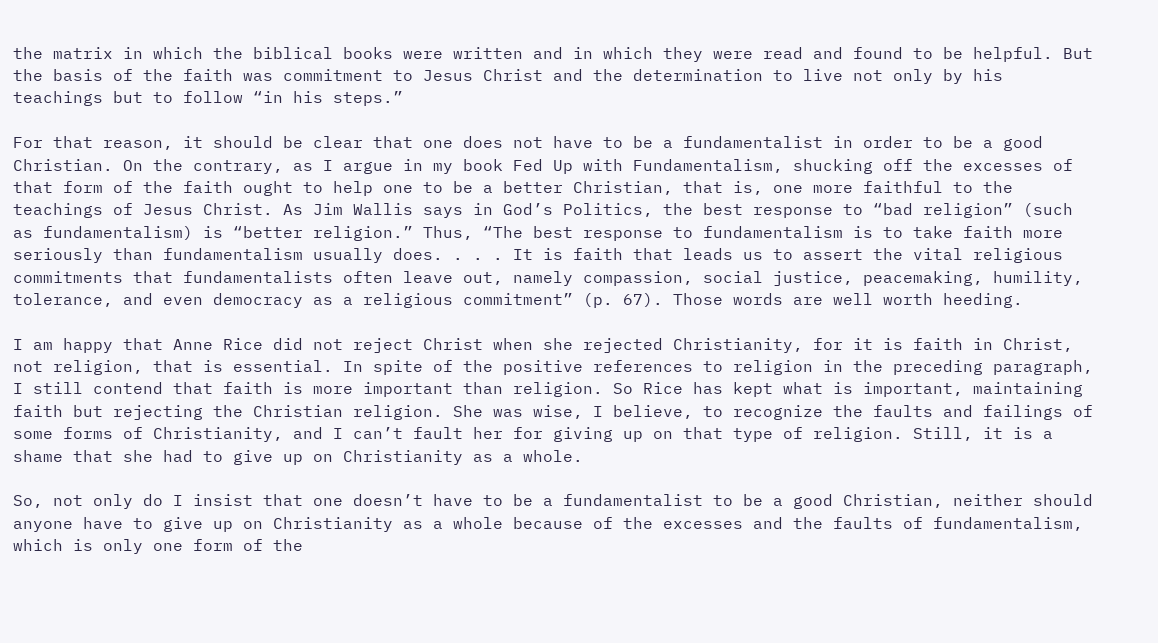the matrix in which the biblical books were written and in which they were read and found to be helpful. But the basis of the faith was commitment to Jesus Christ and the determination to live not only by his teachings but to follow “in his steps.”

For that reason, it should be clear that one does not have to be a fundamentalist in order to be a good Christian. On the contrary, as I argue in my book Fed Up with Fundamentalism, shucking off the excesses of that form of the faith ought to help one to be a better Christian, that is, one more faithful to the teachings of Jesus Christ. As Jim Wallis says in God’s Politics, the best response to “bad religion” (such as fundamentalism) is “better religion.” Thus, “The best response to fundamentalism is to take faith more seriously than fundamentalism usually does. . . . It is faith that leads us to assert the vital religious commitments that fundamentalists often leave out, namely compassion, social justice, peacemaking, humility, tolerance, and even democracy as a religious commitment” (p. 67). Those words are well worth heeding.

I am happy that Anne Rice did not reject Christ when she rejected Christianity, for it is faith in Christ, not religion, that is essential. In spite of the positive references to religion in the preceding paragraph, I still contend that faith is more important than religion. So Rice has kept what is important, maintaining faith but rejecting the Christian religion. She was wise, I believe, to recognize the faults and failings of some forms of Christianity, and I can’t fault her for giving up on that type of religion. Still, it is a shame that she had to give up on Christianity as a whole.

So, not only do I insist that one doesn’t have to be a fundamentalist to be a good Christian, neither should anyone have to give up on Christianity as a whole because of the excesses and the faults of fundamentalism, which is only one form of the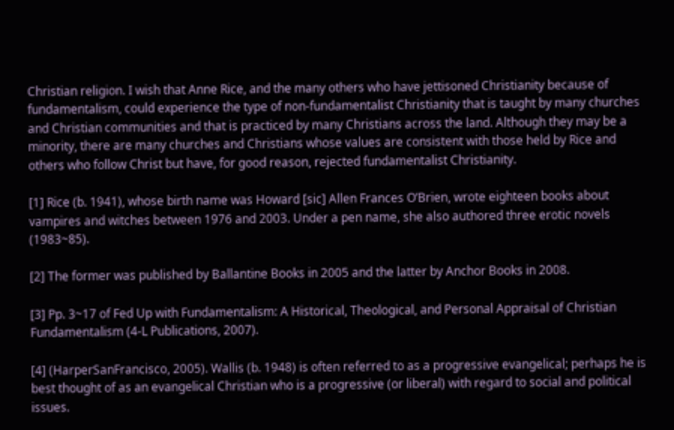Christian religion. I wish that Anne Rice, and the many others who have jettisoned Christianity because of fundamentalism, could experience the type of non-fundamentalist Christianity that is taught by many churches and Christian communities and that is practiced by many Christians across the land. Although they may be a minority, there are many churches and Christians whose values are consistent with those held by Rice and others who follow Christ but have, for good reason, rejected fundamentalist Christianity.

[1] Rice (b. 1941), whose birth name was Howard [sic] Allen Frances O’Brien, wrote eighteen books about vampires and witches between 1976 and 2003. Under a pen name, she also authored three erotic novels (1983~85).

[2] The former was published by Ballantine Books in 2005 and the latter by Anchor Books in 2008.

[3] Pp. 3~17 of Fed Up with Fundamentalism: A Historical, Theological, and Personal Appraisal of Christian Fundamentalism (4-L Publications, 2007).

[4] (HarperSanFrancisco, 2005). Wallis (b. 1948) is often referred to as a progressive evangelical; perhaps he is best thought of as an evangelical Christian who is a progressive (or liberal) with regard to social and political issues.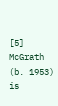[5] McGrath (b. 1953) is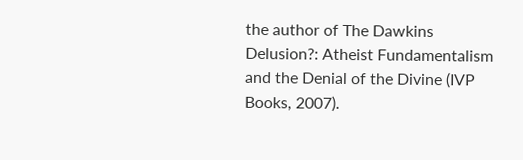the author of The Dawkins Delusion?: Atheist Fundamentalism and the Denial of the Divine (IVP Books, 2007).